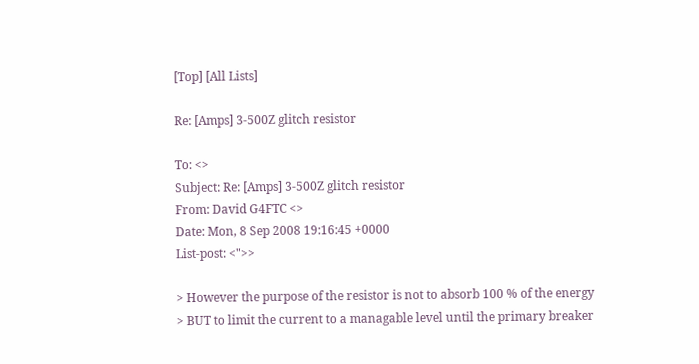[Top] [All Lists]

Re: [Amps] 3-500Z glitch resistor

To: <>
Subject: Re: [Amps] 3-500Z glitch resistor
From: David G4FTC <>
Date: Mon, 8 Sep 2008 19:16:45 +0000
List-post: <">>

> However the purpose of the resistor is not to absorb 100 % of the energy
> BUT to limit the current to a managable level until the primary breaker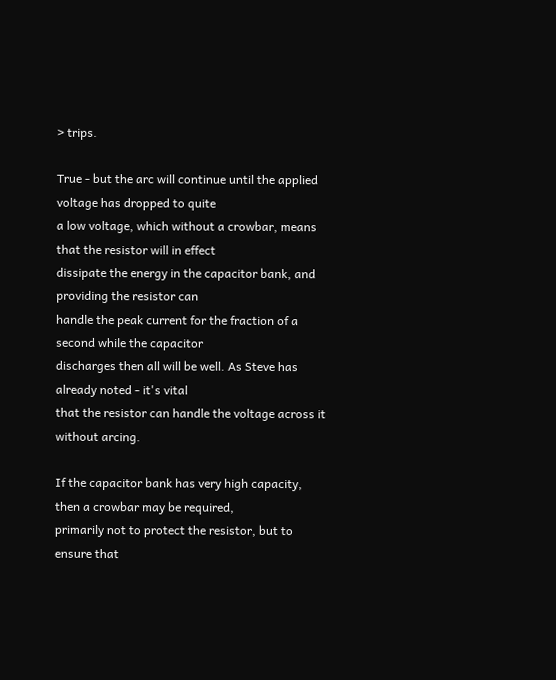> trips.

True - but the arc will continue until the applied voltage has dropped to quite
a low voltage, which without a crowbar, means that the resistor will in effect
dissipate the energy in the capacitor bank, and providing the resistor can
handle the peak current for the fraction of a second while the capacitor
discharges then all will be well. As Steve has already noted - it's vital
that the resistor can handle the voltage across it without arcing.

If the capacitor bank has very high capacity, then a crowbar may be required,
primarily not to protect the resistor, but to ensure that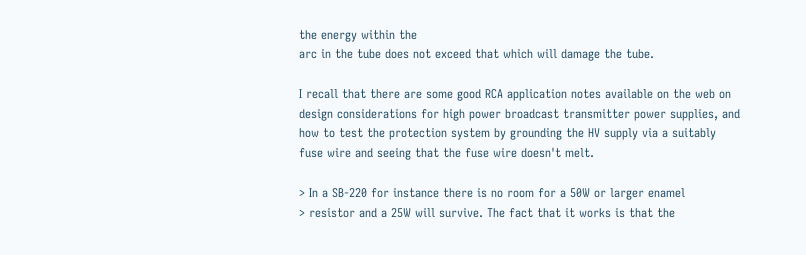the energy within the
arc in the tube does not exceed that which will damage the tube.

I recall that there are some good RCA application notes available on the web on
design considerations for high power broadcast transmitter power supplies, and
how to test the protection system by grounding the HV supply via a suitably
fuse wire and seeing that the fuse wire doesn't melt.

> In a SB-220 for instance there is no room for a 50W or larger enamel
> resistor and a 25W will survive. The fact that it works is that the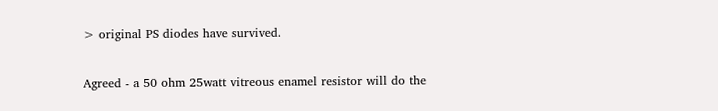> original PS diodes have survived.

Agreed - a 50 ohm 25watt vitreous enamel resistor will do the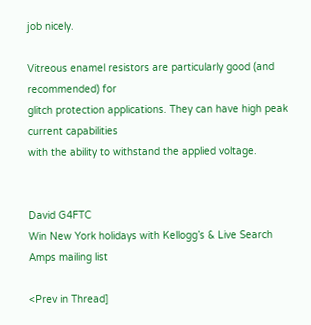job nicely.

Vitreous enamel resistors are particularly good (and recommended) for
glitch protection applications. They can have high peak current capabilities
with the ability to withstand the applied voltage.


David G4FTC
Win New York holidays with Kellogg’s & Live Search
Amps mailing list

<Prev in Thread]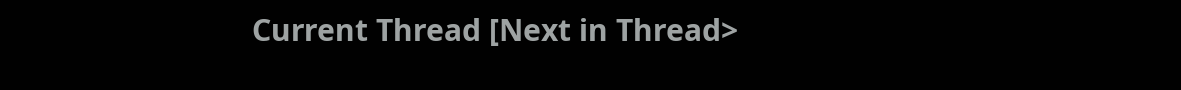Current Thread [Next in Thread>